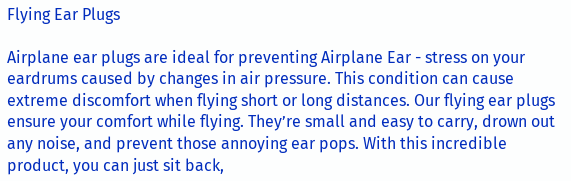Flying Ear Plugs

Airplane ear plugs are ideal for preventing Airplane Ear - stress on your eardrums caused by changes in air pressure. This condition can cause extreme discomfort when flying short or long distances. Our flying ear plugs ensure your comfort while flying. They’re small and easy to carry, drown out any noise, and prevent those annoying ear pops. With this incredible product, you can just sit back,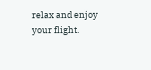relax and enjoy your flight.